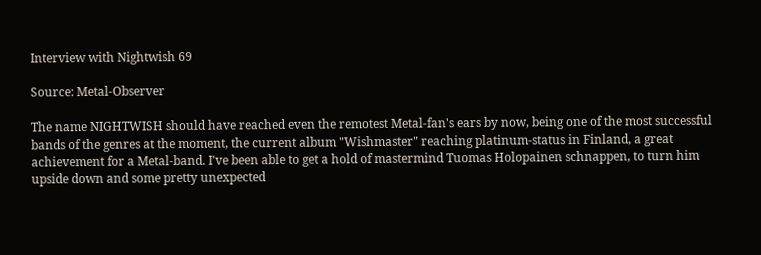Interview with Nightwish 69

Source: Metal-Observer

The name NIGHTWISH should have reached even the remotest Metal-fan's ears by now, being one of the most successful bands of the genres at the moment, the current album "Wishmaster" reaching platinum-status in Finland, a great achievement for a Metal-band. I've been able to get a hold of mastermind Tuomas Holopainen schnappen, to turn him upside down and some pretty unexpected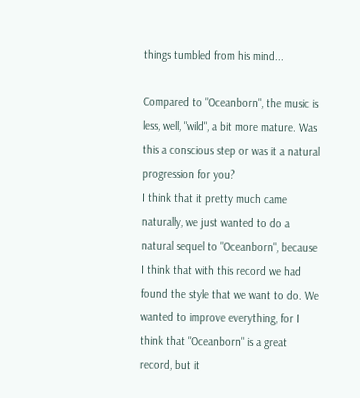things tumbled from his mind...

Compared to "Oceanborn", the music is less, well, "wild", a bit more mature. Was this a conscious step or was it a natural progression for you?
I think that it pretty much came naturally, we just wanted to do a natural sequel to "Oceanborn", because I think that with this record we had found the style that we want to do. We wanted to improve everything, for I think that "Oceanborn" is a great record, but it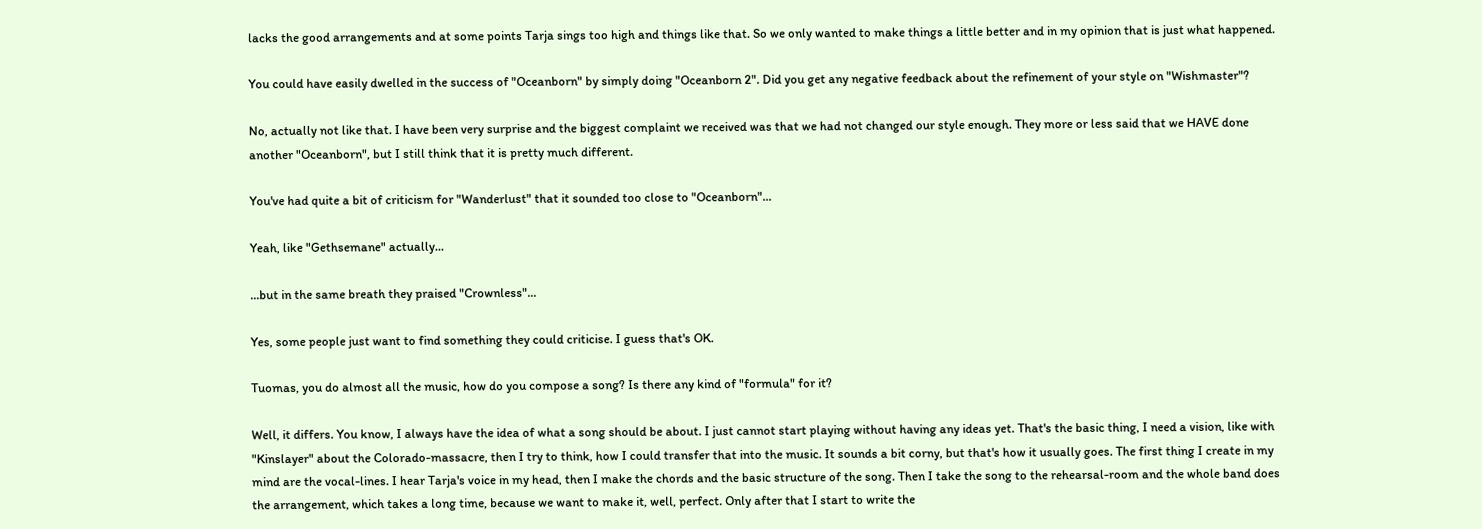lacks the good arrangements and at some points Tarja sings too high and things like that. So we only wanted to make things a little better and in my opinion that is just what happened.

You could have easily dwelled in the success of "Oceanborn" by simply doing "Oceanborn 2". Did you get any negative feedback about the refinement of your style on "Wishmaster"?

No, actually not like that. I have been very surprise and the biggest complaint we received was that we had not changed our style enough. They more or less said that we HAVE done another "Oceanborn", but I still think that it is pretty much different.

You've had quite a bit of criticism for "Wanderlust" that it sounded too close to "Oceanborn"...

Yeah, like "Gethsemane" actually...

...but in the same breath they praised "Crownless"...

Yes, some people just want to find something they could criticise. I guess that's OK.

Tuomas, you do almost all the music, how do you compose a song? Is there any kind of "formula" for it?

Well, it differs. You know, I always have the idea of what a song should be about. I just cannot start playing without having any ideas yet. That's the basic thing, I need a vision, like with "Kinslayer" about the Colorado-massacre, then I try to think, how I could transfer that into the music. It sounds a bit corny, but that's how it usually goes. The first thing I create in my mind are the vocal-lines. I hear Tarja's voice in my head, then I make the chords and the basic structure of the song. Then I take the song to the rehearsal-room and the whole band does the arrangement, which takes a long time, because we want to make it, well, perfect. Only after that I start to write the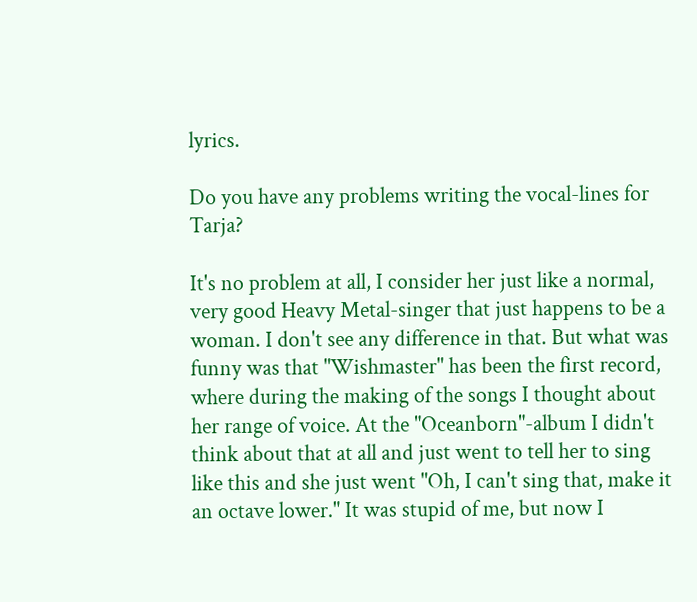lyrics.

Do you have any problems writing the vocal-lines for Tarja?

It's no problem at all, I consider her just like a normal, very good Heavy Metal-singer that just happens to be a woman. I don't see any difference in that. But what was funny was that "Wishmaster" has been the first record, where during the making of the songs I thought about her range of voice. At the "Oceanborn"-album I didn't think about that at all and just went to tell her to sing like this and she just went "Oh, I can't sing that, make it an octave lower." It was stupid of me, but now I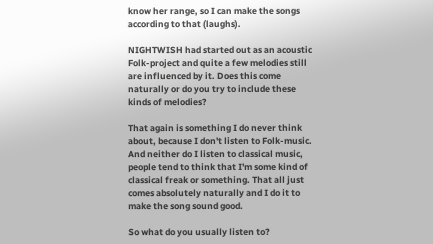know her range, so I can make the songs according to that (laughs).

NIGHTWISH had started out as an acoustic Folk-project and quite a few melodies still are influenced by it. Does this come naturally or do you try to include these kinds of melodies?

That again is something I do never think about, because I don't listen to Folk-music. And neither do I listen to classical music, people tend to think that I'm some kind of classical freak or something. That all just comes absolutely naturally and I do it to make the song sound good.

So what do you usually listen to?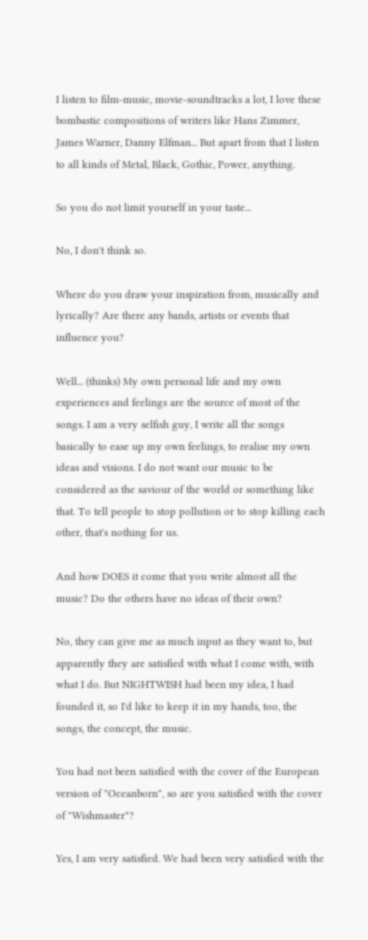I listen to film-music, movie-soundtracks a lot, I love these bombastic compositions of writers like Hans Zimmer, James Warner, Danny Elfman... But apart from that I listen to all kinds of Metal, Black, Gothic, Power, anything.

So you do not limit yourself in your taste...

No, I don't think so.

Where do you draw your inspiration from, musically and lyrically? Are there any bands, artists or events that influence you?

Well... (thinks) My own personal life and my own experiences and feelings are the source of most of the songs. I am a very selfish guy, I write all the songs basically to ease up my own feelings, to realise my own ideas and visions. I do not want our music to be considered as the saviour of the world or something like that. To tell people to stop pollution or to stop killing each other, that's nothing for us.

And how DOES it come that you write almost all the music? Do the others have no ideas of their own?

No, they can give me as much input as they want to, but apparently they are satisfied with what I come with, with what I do. But NIGHTWISH had been my idea, I had founded it, so I'd like to keep it in my hands, too, the songs, the concept, the music.

You had not been satisfied with the cover of the European version of "Oceanborn", so are you satisfied with the cover of "Wishmaster"?

Yes, I am very satisfied. We had been very satisfied with the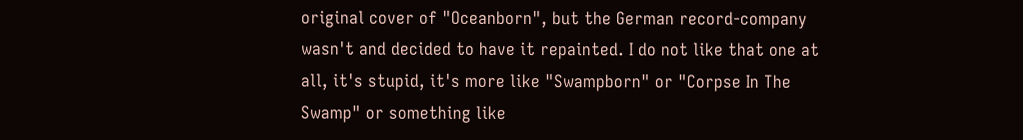original cover of "Oceanborn", but the German record-company wasn't and decided to have it repainted. I do not like that one at all, it's stupid, it's more like "Swampborn" or "Corpse In The Swamp" or something like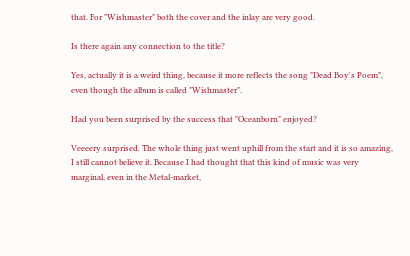that. For "Wishmaster" both the cover and the inlay are very good.

Is there again any connection to the title?

Yes, actually it is a weird thing, because it more reflects the song "Dead Boy's Poem", even though the album is called "Wishmaster".

Had you been surprised by the success that "Oceanborn" enjoyed?

Veeeery surprised. The whole thing just went uphill from the start and it is so amazing, I still cannot believe it. Because I had thought that this kind of music was very marginal, even in the Metal-market,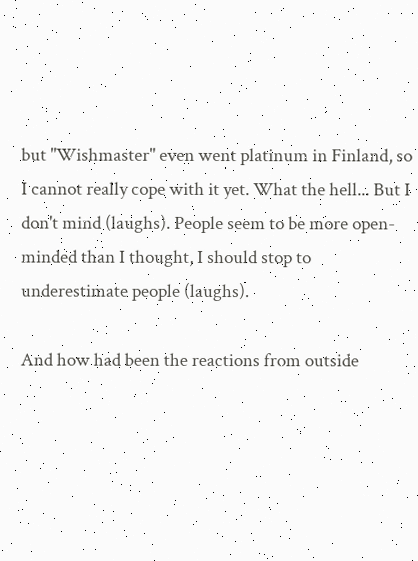but "Wishmaster" even went platinum in Finland, so I cannot really cope with it yet. What the hell... But I don't mind (laughs). People seem to be more open-minded than I thought, I should stop to underestimate people (laughs).

And how had been the reactions from outside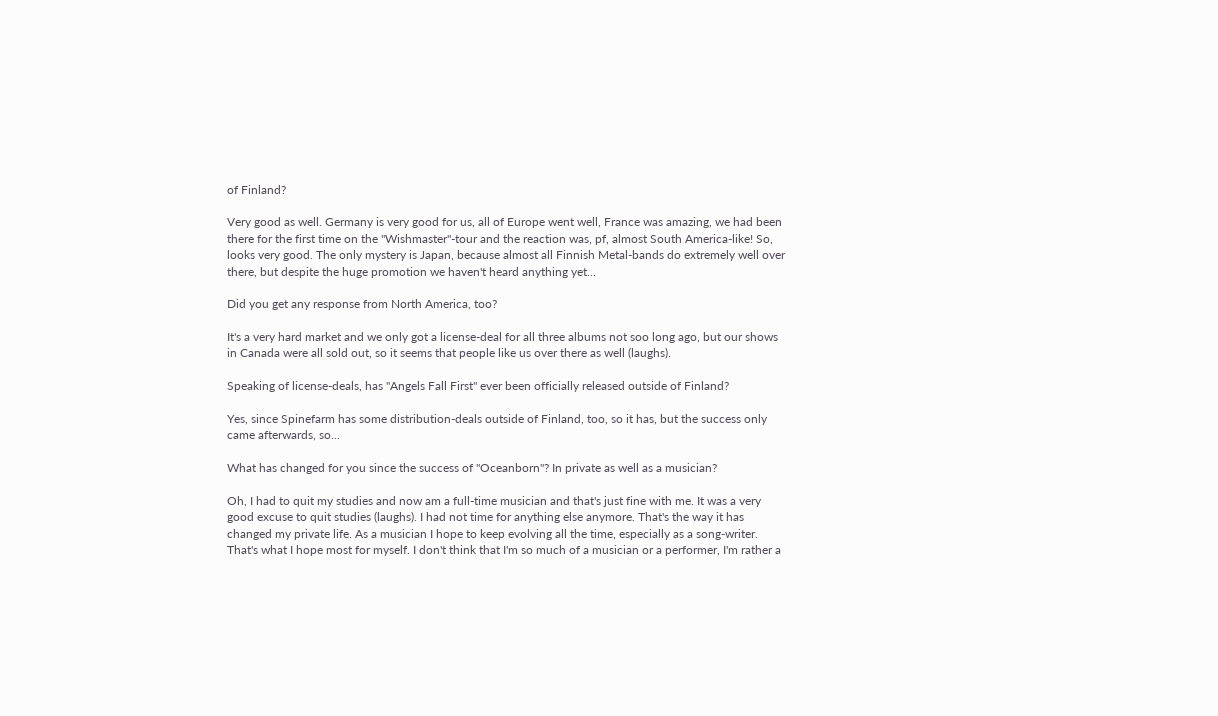of Finland?

Very good as well. Germany is very good for us, all of Europe went well, France was amazing, we had been there for the first time on the "Wishmaster"-tour and the reaction was, pf, almost South America-like! So, looks very good. The only mystery is Japan, because almost all Finnish Metal-bands do extremely well over there, but despite the huge promotion we haven't heard anything yet...

Did you get any response from North America, too?

It's a very hard market and we only got a license-deal for all three albums not soo long ago, but our shows in Canada were all sold out, so it seems that people like us over there as well (laughs).

Speaking of license-deals, has "Angels Fall First" ever been officially released outside of Finland?

Yes, since Spinefarm has some distribution-deals outside of Finland, too, so it has, but the success only came afterwards, so...

What has changed for you since the success of "Oceanborn"? In private as well as a musician?

Oh, I had to quit my studies and now am a full-time musician and that's just fine with me. It was a very good excuse to quit studies (laughs). I had not time for anything else anymore. That's the way it has changed my private life. As a musician I hope to keep evolving all the time, especially as a song-writer. That's what I hope most for myself. I don't think that I'm so much of a musician or a performer, I'm rather a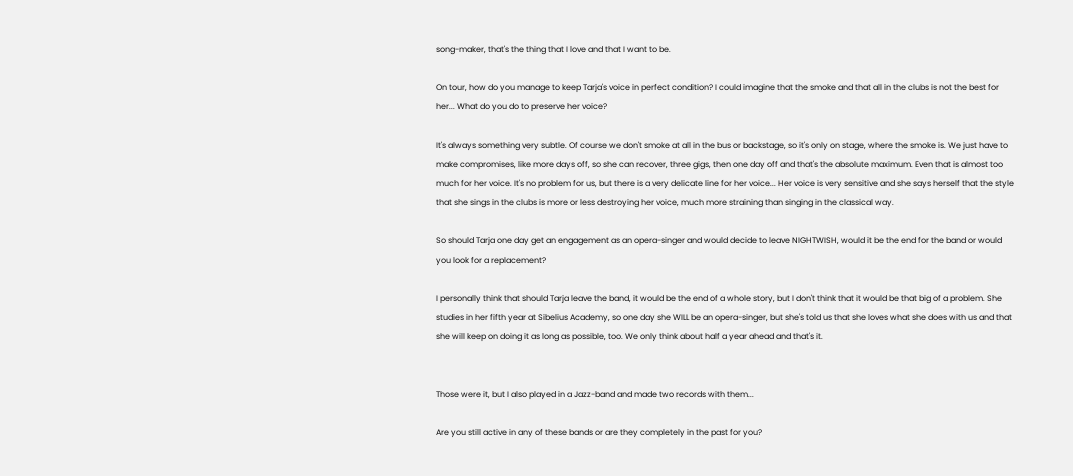song-maker, that's the thing that I love and that I want to be.

On tour, how do you manage to keep Tarja's voice in perfect condition? I could imagine that the smoke and that all in the clubs is not the best for her... What do you do to preserve her voice?

It's always something very subtle. Of course we don't smoke at all in the bus or backstage, so it's only on stage, where the smoke is. We just have to make compromises, like more days off, so she can recover, three gigs, then one day off and that's the absolute maximum. Even that is almost too much for her voice. It's no problem for us, but there is a very delicate line for her voice... Her voice is very sensitive and she says herself that the style that she sings in the clubs is more or less destroying her voice, much more straining than singing in the classical way.

So should Tarja one day get an engagement as an opera-singer and would decide to leave NIGHTWISH, would it be the end for the band or would you look for a replacement?

I personally think that should Tarja leave the band, it would be the end of a whole story, but I don't think that it would be that big of a problem. She studies in her fifth year at Sibelius Academy, so one day she WILL be an opera-singer, but she's told us that she loves what she does with us and that she will keep on doing it as long as possible, too. We only think about half a year ahead and that's it.


Those were it, but I also played in a Jazz-band and made two records with them...

Are you still active in any of these bands or are they completely in the past for you?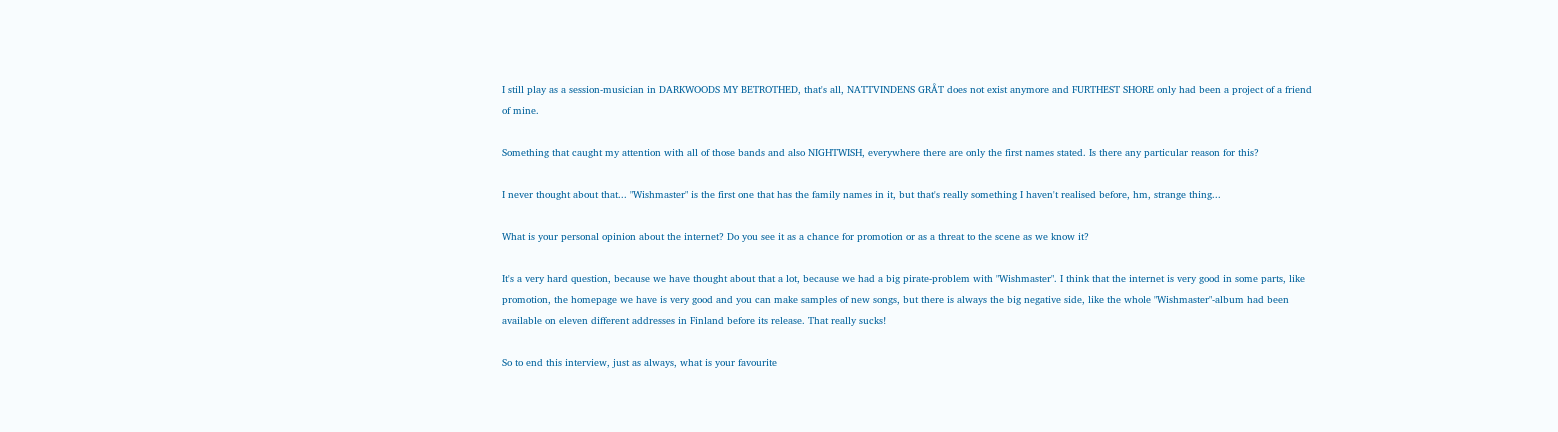I still play as a session-musician in DARKWOODS MY BETROTHED, that's all, NATTVINDENS GRÅT does not exist anymore and FURTHEST SHORE only had been a project of a friend of mine.

Something that caught my attention with all of those bands and also NIGHTWISH, everywhere there are only the first names stated. Is there any particular reason for this?

I never thought about that... "Wishmaster" is the first one that has the family names in it, but that's really something I haven't realised before, hm, strange thing...

What is your personal opinion about the internet? Do you see it as a chance for promotion or as a threat to the scene as we know it?

It's a very hard question, because we have thought about that a lot, because we had a big pirate-problem with "Wishmaster". I think that the internet is very good in some parts, like promotion, the homepage we have is very good and you can make samples of new songs, but there is always the big negative side, like the whole "Wishmaster"-album had been available on eleven different addresses in Finland before its release. That really sucks!

So to end this interview, just as always, what is your favourite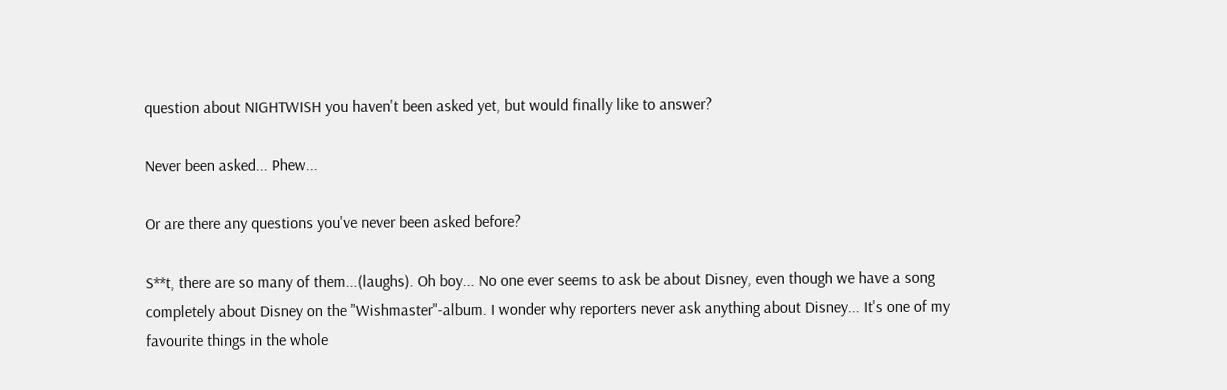question about NIGHTWISH you haven't been asked yet, but would finally like to answer?

Never been asked... Phew...

Or are there any questions you've never been asked before?

S**t, there are so many of them...(laughs). Oh boy... No one ever seems to ask be about Disney, even though we have a song completely about Disney on the "Wishmaster"-album. I wonder why reporters never ask anything about Disney... It's one of my favourite things in the whole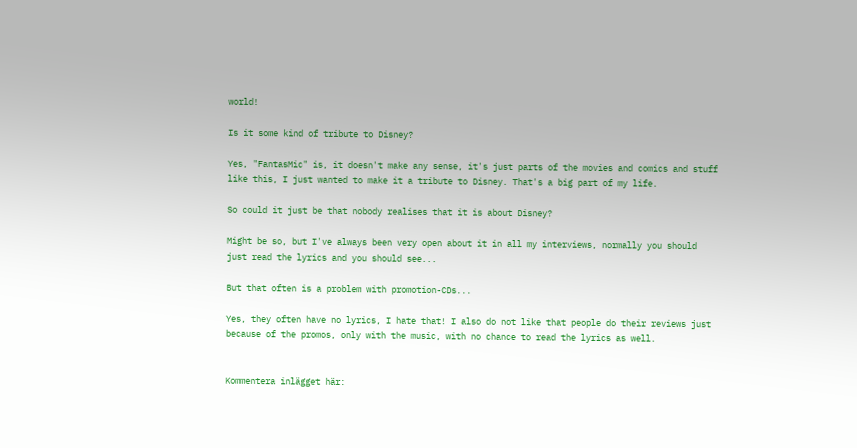world!

Is it some kind of tribute to Disney?

Yes, "FantasMic" is, it doesn't make any sense, it's just parts of the movies and comics and stuff like this, I just wanted to make it a tribute to Disney. That's a big part of my life.

So could it just be that nobody realises that it is about Disney?

Might be so, but I've always been very open about it in all my interviews, normally you should just read the lyrics and you should see...

But that often is a problem with promotion-CDs...

Yes, they often have no lyrics, I hate that! I also do not like that people do their reviews just because of the promos, only with the music, with no chance to read the lyrics as well.


Kommentera inlägget här: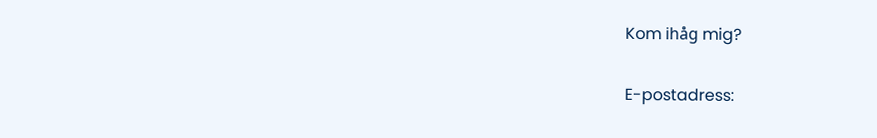Kom ihåg mig?

E-postadress: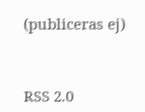(publiceras ej)



RSS 2.0